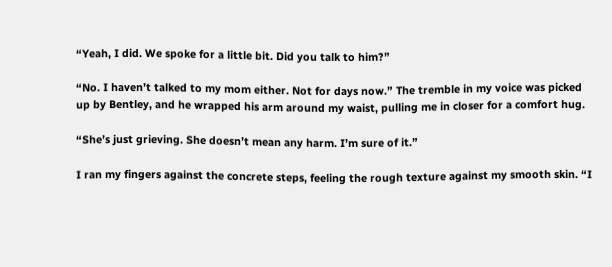“Yeah, I did. We spoke for a little bit. Did you talk to him?”

“No. I haven’t talked to my mom either. Not for days now.” The tremble in my voice was picked up by Bentley, and he wrapped his arm around my waist, pulling me in closer for a comfort hug.

“She’s just grieving. She doesn’t mean any harm. I’m sure of it.”

I ran my fingers against the concrete steps, feeling the rough texture against my smooth skin. “I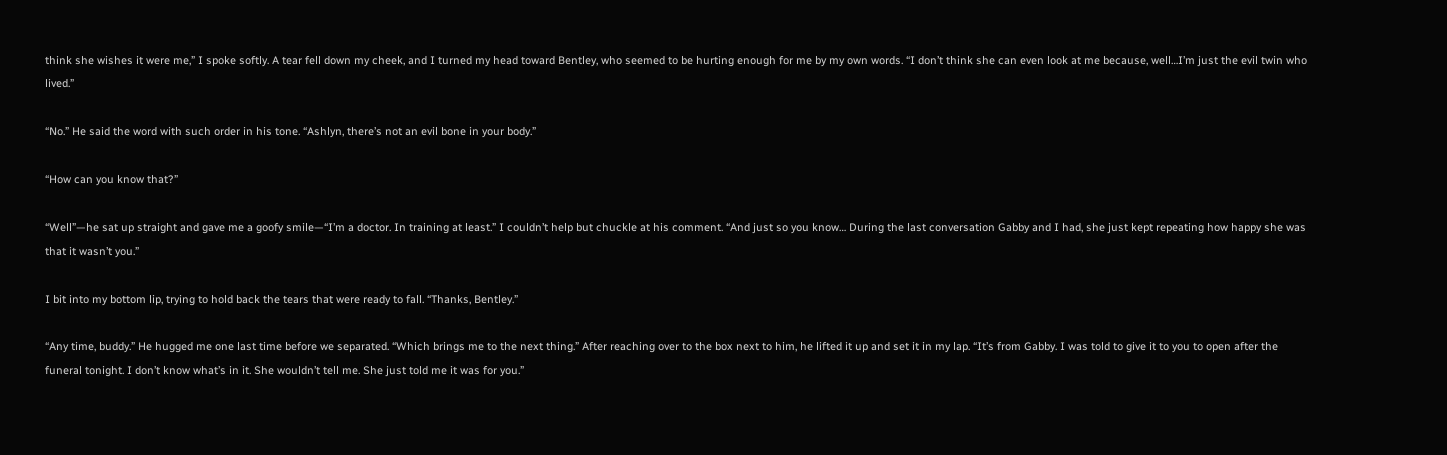think she wishes it were me,” I spoke softly. A tear fell down my cheek, and I turned my head toward Bentley, who seemed to be hurting enough for me by my own words. “I don’t think she can even look at me because, well…I’m just the evil twin who lived.”

“No.” He said the word with such order in his tone. “Ashlyn, there’s not an evil bone in your body.”

“How can you know that?”

“Well”—he sat up straight and gave me a goofy smile—“I’m a doctor. In training at least.” I couldn’t help but chuckle at his comment. “And just so you know… During the last conversation Gabby and I had, she just kept repeating how happy she was that it wasn’t you.”

I bit into my bottom lip, trying to hold back the tears that were ready to fall. “Thanks, Bentley.”

“Any time, buddy.” He hugged me one last time before we separated. “Which brings me to the next thing.” After reaching over to the box next to him, he lifted it up and set it in my lap. “It’s from Gabby. I was told to give it to you to open after the funeral tonight. I don’t know what’s in it. She wouldn’t tell me. She just told me it was for you.”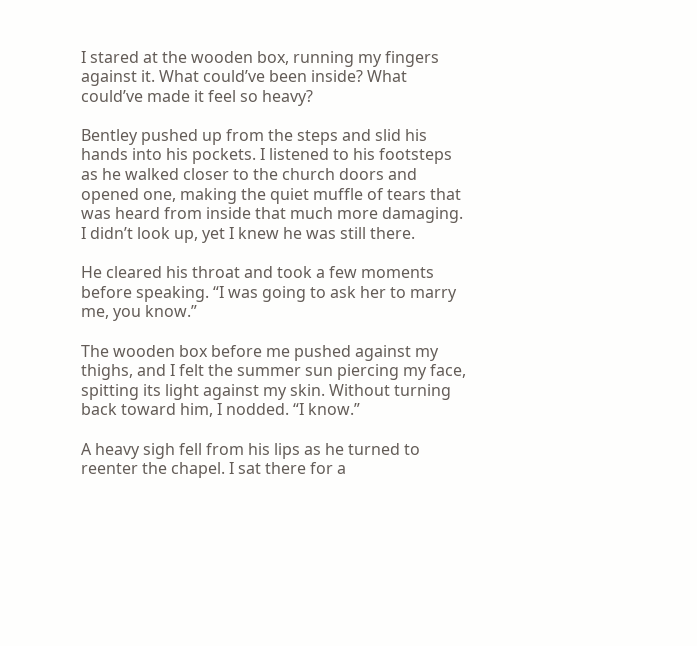I stared at the wooden box, running my fingers against it. What could’ve been inside? What could’ve made it feel so heavy?

Bentley pushed up from the steps and slid his hands into his pockets. I listened to his footsteps as he walked closer to the church doors and opened one, making the quiet muffle of tears that was heard from inside that much more damaging. I didn’t look up, yet I knew he was still there.

He cleared his throat and took a few moments before speaking. “I was going to ask her to marry me, you know.”

The wooden box before me pushed against my thighs, and I felt the summer sun piercing my face, spitting its light against my skin. Without turning back toward him, I nodded. “I know.”

A heavy sigh fell from his lips as he turned to reenter the chapel. I sat there for a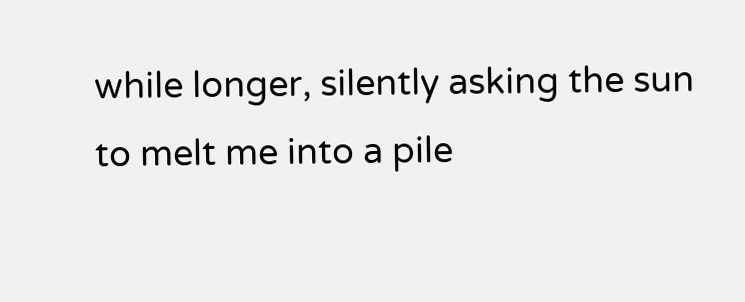while longer, silently asking the sun to melt me into a pile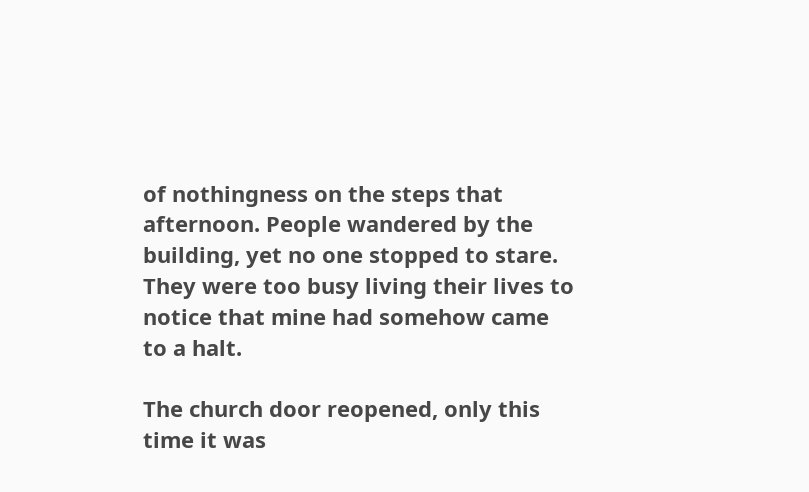of nothingness on the steps that afternoon. People wandered by the building, yet no one stopped to stare. They were too busy living their lives to notice that mine had somehow came to a halt.

The church door reopened, only this time it was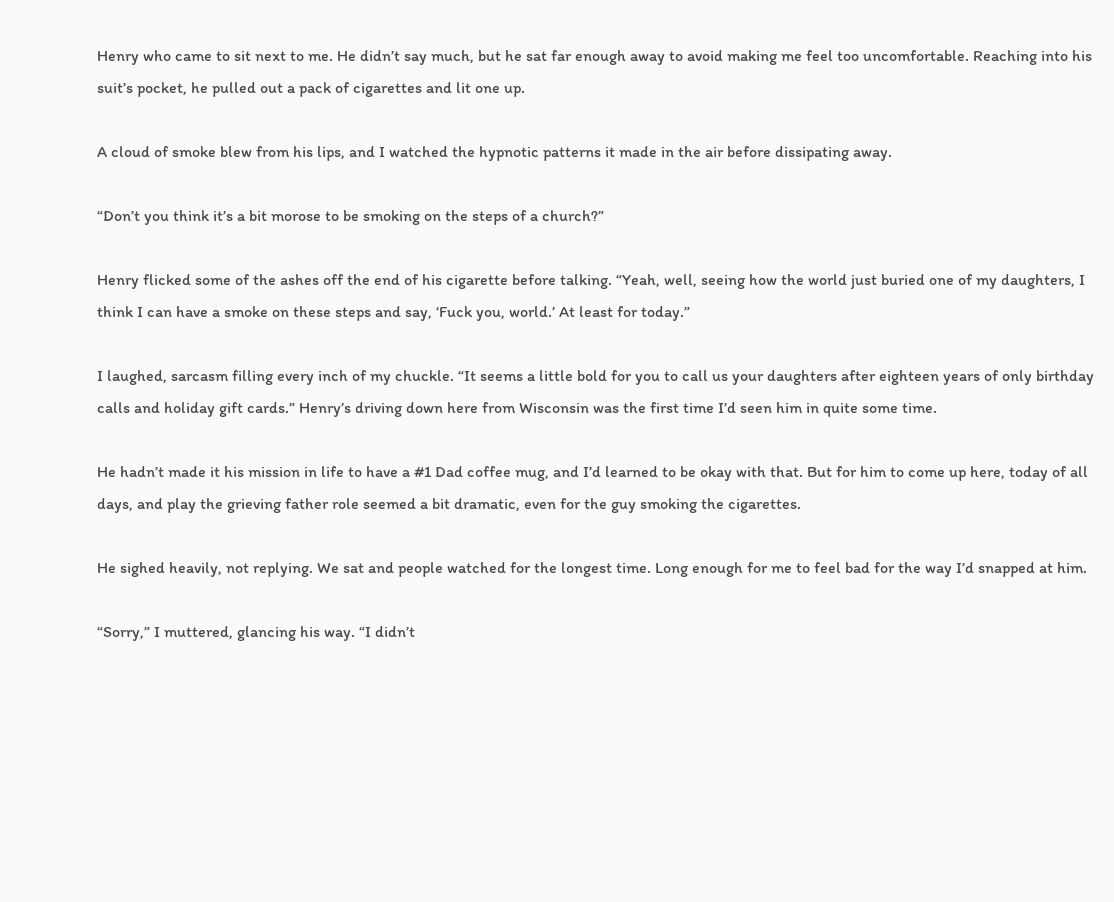Henry who came to sit next to me. He didn’t say much, but he sat far enough away to avoid making me feel too uncomfortable. Reaching into his suit’s pocket, he pulled out a pack of cigarettes and lit one up.

A cloud of smoke blew from his lips, and I watched the hypnotic patterns it made in the air before dissipating away.

“Don’t you think it’s a bit morose to be smoking on the steps of a church?”

Henry flicked some of the ashes off the end of his cigarette before talking. “Yeah, well, seeing how the world just buried one of my daughters, I think I can have a smoke on these steps and say, ‘Fuck you, world.’ At least for today.”

I laughed, sarcasm filling every inch of my chuckle. “It seems a little bold for you to call us your daughters after eighteen years of only birthday calls and holiday gift cards.” Henry’s driving down here from Wisconsin was the first time I’d seen him in quite some time.

He hadn’t made it his mission in life to have a #1 Dad coffee mug, and I’d learned to be okay with that. But for him to come up here, today of all days, and play the grieving father role seemed a bit dramatic, even for the guy smoking the cigarettes.

He sighed heavily, not replying. We sat and people watched for the longest time. Long enough for me to feel bad for the way I’d snapped at him.

“Sorry,” I muttered, glancing his way. “I didn’t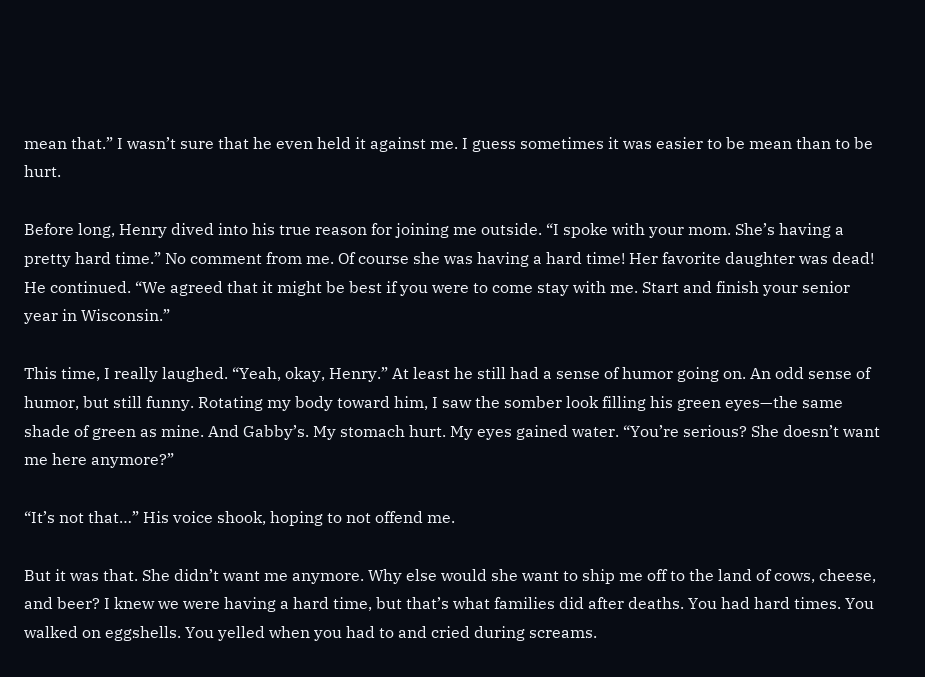mean that.” I wasn’t sure that he even held it against me. I guess sometimes it was easier to be mean than to be hurt.

Before long, Henry dived into his true reason for joining me outside. “I spoke with your mom. She’s having a pretty hard time.” No comment from me. Of course she was having a hard time! Her favorite daughter was dead! He continued. “We agreed that it might be best if you were to come stay with me. Start and finish your senior year in Wisconsin.”

This time, I really laughed. “Yeah, okay, Henry.” At least he still had a sense of humor going on. An odd sense of humor, but still funny. Rotating my body toward him, I saw the somber look filling his green eyes—the same shade of green as mine. And Gabby’s. My stomach hurt. My eyes gained water. “You’re serious? She doesn’t want me here anymore?”

“It’s not that…” His voice shook, hoping to not offend me.

But it was that. She didn’t want me anymore. Why else would she want to ship me off to the land of cows, cheese, and beer? I knew we were having a hard time, but that’s what families did after deaths. You had hard times. You walked on eggshells. You yelled when you had to and cried during screams.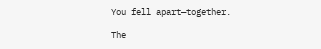You fell apart—together.

The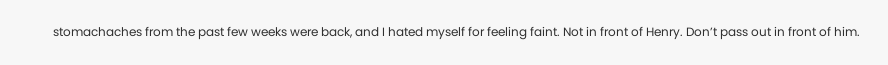stomachaches from the past few weeks were back, and I hated myself for feeling faint. Not in front of Henry. Don’t pass out in front of him.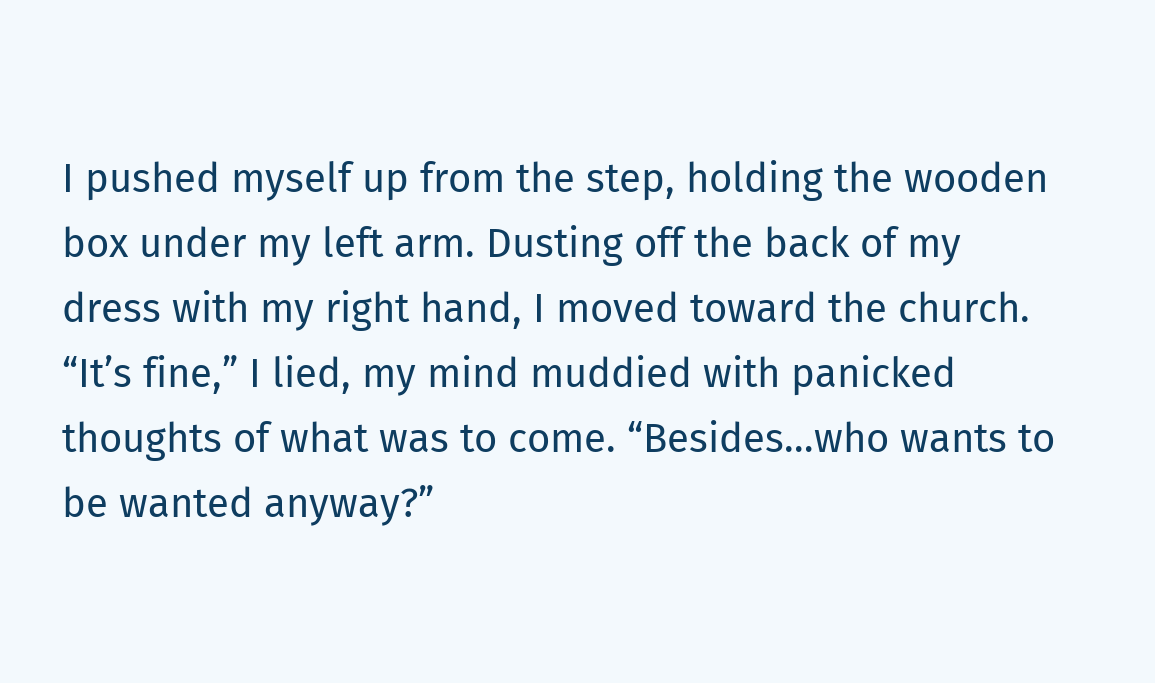I pushed myself up from the step, holding the wooden box under my left arm. Dusting off the back of my dress with my right hand, I moved toward the church. “It’s fine,” I lied, my mind muddied with panicked thoughts of what was to come. “Besides…who wants to be wanted anyway?”